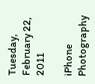Tuesday, February 22, 2011

iPhone Photography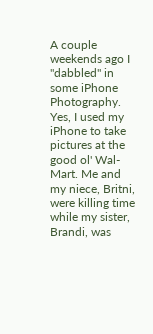A couple weekends ago I "dabbled" in some iPhone Photography. Yes, I used my iPhone to take pictures at the good ol' Wal-Mart. Me and my niece, Britni, were killing time while my sister, Brandi, was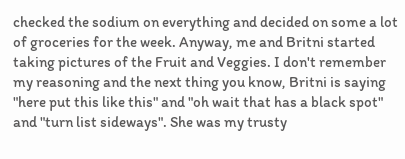checked the sodium on everything and decided on some a lot of groceries for the week. Anyway, me and Britni started taking pictures of the Fruit and Veggies. I don't remember my reasoning and the next thing you know, Britni is saying "here put this like this" and "oh wait that has a black spot" and "turn list sideways". She was my trusty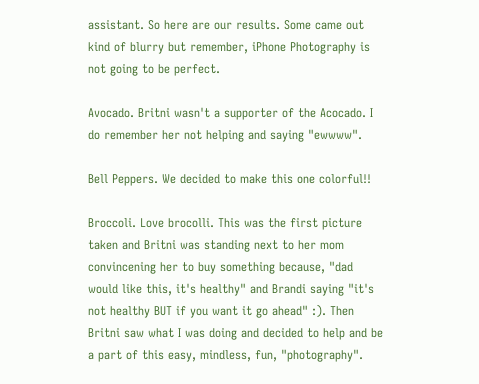assistant. So here are our results. Some came out kind of blurry but remember, iPhone Photography is not going to be perfect.

Avocado. Britni wasn't a supporter of the Acocado. I do remember her not helping and saying "ewwww".

Bell Peppers. We decided to make this one colorful!!

Broccoli. Love brocolli. This was the first picture taken and Britni was standing next to her mom convincening her to buy something because, "dad would like this, it's healthy" and Brandi saying "it's not healthy BUT if you want it go ahead" :). Then Britni saw what I was doing and decided to help and be a part of this easy, mindless, fun, "photography".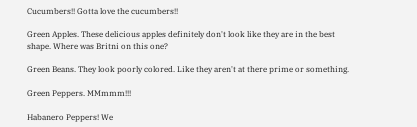Cucumbers!! Gotta love the cucumbers!!

Green Apples. These delicious apples definitely don't look like they are in the best shape. Where was Britni on this one?

Green Beans. They look poorly colored. Like they aren't at there prime or something.

Green Peppers. MMmmm!!!

Habanero Peppers! We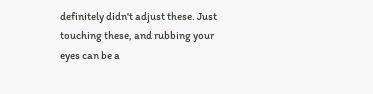definitely didn't adjust these. Just touching these, and rubbing your eyes can be a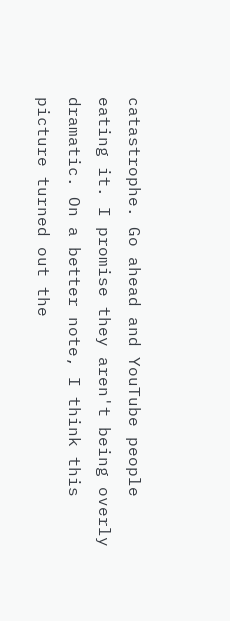catastrophe. Go ahead and YouTube people eating it. I promise they aren't being overly dramatic. On a better note, I think this picture turned out the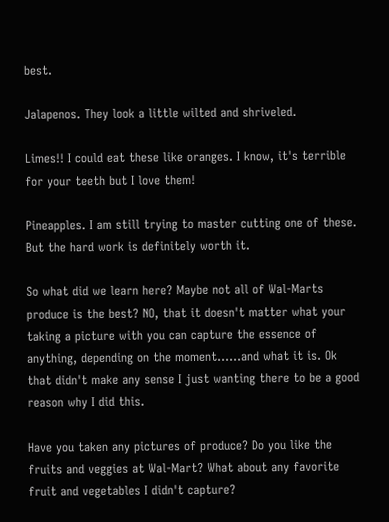best.

Jalapenos. They look a little wilted and shriveled.

Limes!! I could eat these like oranges. I know, it's terrible for your teeth but I love them!

Pineapples. I am still trying to master cutting one of these. But the hard work is definitely worth it.

So what did we learn here? Maybe not all of Wal-Marts produce is the best? NO, that it doesn't matter what your taking a picture with you can capture the essence of anything, depending on the moment......and what it is. Ok that didn't make any sense I just wanting there to be a good reason why I did this.

Have you taken any pictures of produce? Do you like the fruits and veggies at Wal-Mart? What about any favorite fruit and vegetables I didn't capture?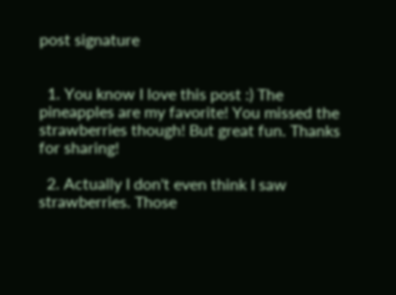post signature


  1. You know I love this post :) The pineapples are my favorite! You missed the strawberries though! But great fun. Thanks for sharing!

  2. Actually I don't even think I saw strawberries. Those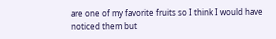are one of my favorite fruits so I think I would have noticed them but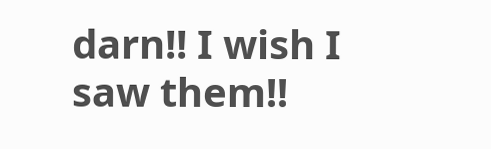darn!! I wish I saw them!!